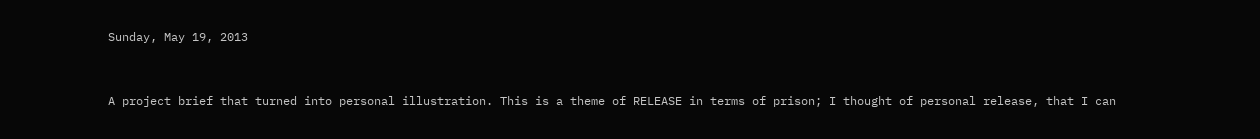Sunday, May 19, 2013


A project brief that turned into personal illustration. This is a theme of RELEASE in terms of prison; I thought of personal release, that I can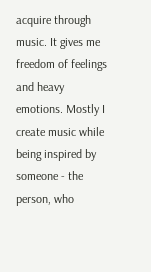acquire through music. It gives me freedom of feelings and heavy emotions. Mostly I create music while being inspired by someone - the person, who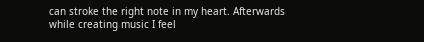can stroke the right note in my heart. Afterwards while creating music I feel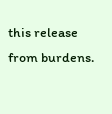this release from burdens.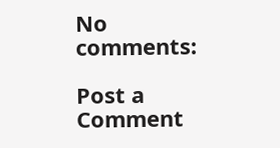No comments:

Post a Comment